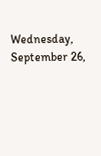Wednesday, September 26,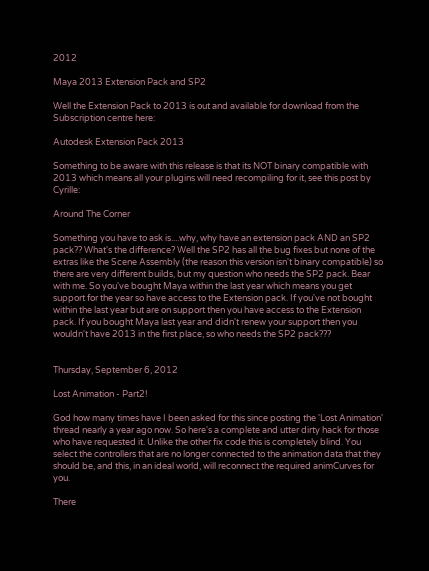2012

Maya 2013 Extension Pack and SP2

Well the Extension Pack to 2013 is out and available for download from the Subscription centre here:

Autodesk Extension Pack 2013

Something to be aware with this release is that its NOT binary compatible with 2013 which means all your plugins will need recompiling for it, see this post by Cyrille:

Around The Corner

Something you have to ask is....why, why have an extension pack AND an SP2 pack?? What's the difference? Well the SP2 has all the bug fixes but none of the extras like the Scene Assembly (the reason this version isn't binary compatible) so there are very different builds, but my question who needs the SP2 pack. Bear with me. So you've bought Maya within the last year which means you get support for the year so have access to the Extension pack. If you've not bought within the last year but are on support then you have access to the Extension pack. If you bought Maya last year and didn't renew your support then you wouldn't have 2013 in the first place, so who needs the SP2 pack???


Thursday, September 6, 2012

Lost Animation - Part2!

God how many times have I been asked for this since posting the 'Lost Animation' thread nearly a year ago now. So here's a complete and utter dirty hack for those who have requested it. Unlike the other fix code this is completely blind. You select the controllers that are no longer connected to the animation data that they should be, and this, in an ideal world, will reconnect the required animCurves for you.

There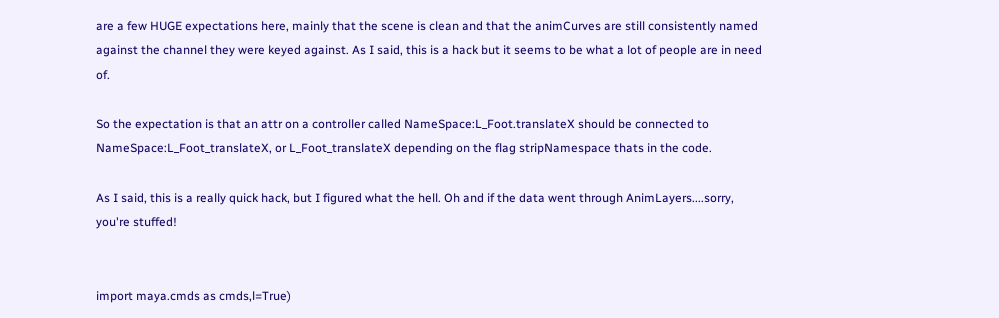are a few HUGE expectations here, mainly that the scene is clean and that the animCurves are still consistently named against the channel they were keyed against. As I said, this is a hack but it seems to be what a lot of people are in need of.

So the expectation is that an attr on a controller called NameSpace:L_Foot.translateX should be connected to NameSpace:L_Foot_translateX, or L_Foot_translateX depending on the flag stripNamespace thats in the code.

As I said, this is a really quick hack, but I figured what the hell. Oh and if the data went through AnimLayers....sorry, you're stuffed!


import maya.cmds as cmds,l=True)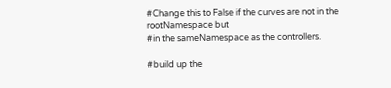#Change this to False if the curves are not in the rootNamespace but
#in the sameNamespace as the controllers.

#build up the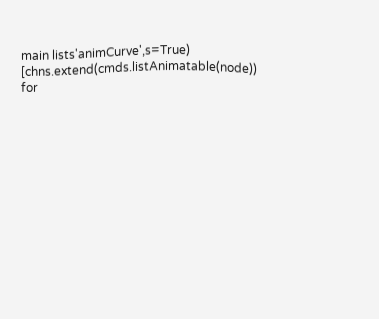main lists'animCurve',s=True)
[chns.extend(cmds.listAnimatable(node)) for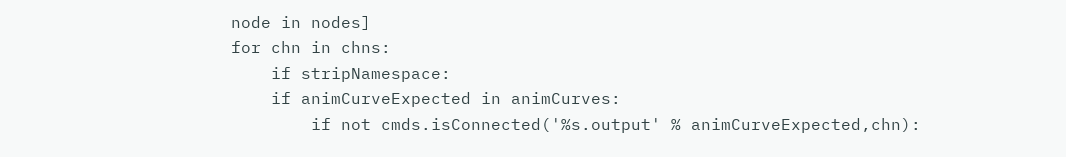node in nodes]
for chn in chns:
    if stripNamespace:
    if animCurveExpected in animCurves:
        if not cmds.isConnected('%s.output' % animCurveExpected,chn):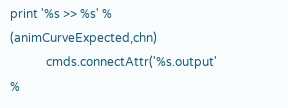print '%s >> %s' % (animCurveExpected,chn)
            cmds.connectAttr('%s.output' %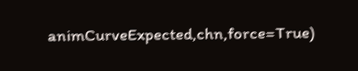animCurveExpected,chn,force=True)